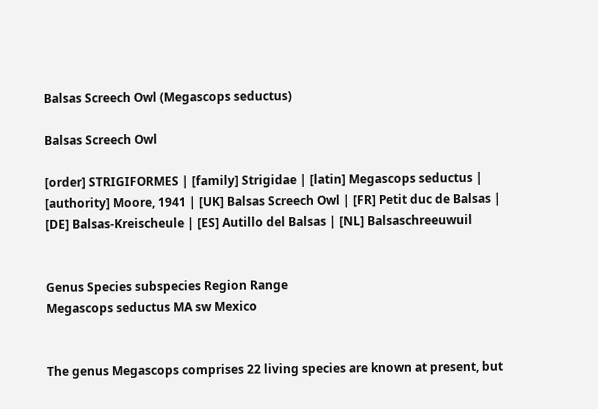Balsas Screech Owl (Megascops seductus)

Balsas Screech Owl

[order] STRIGIFORMES | [family] Strigidae | [latin] Megascops seductus | [authority] Moore, 1941 | [UK] Balsas Screech Owl | [FR] Petit duc de Balsas | [DE] Balsas-Kreischeule | [ES] Autillo del Balsas | [NL] Balsaschreeuwuil


Genus Species subspecies Region Range
Megascops seductus MA sw Mexico


The genus Megascops comprises 22 living species are known at present, but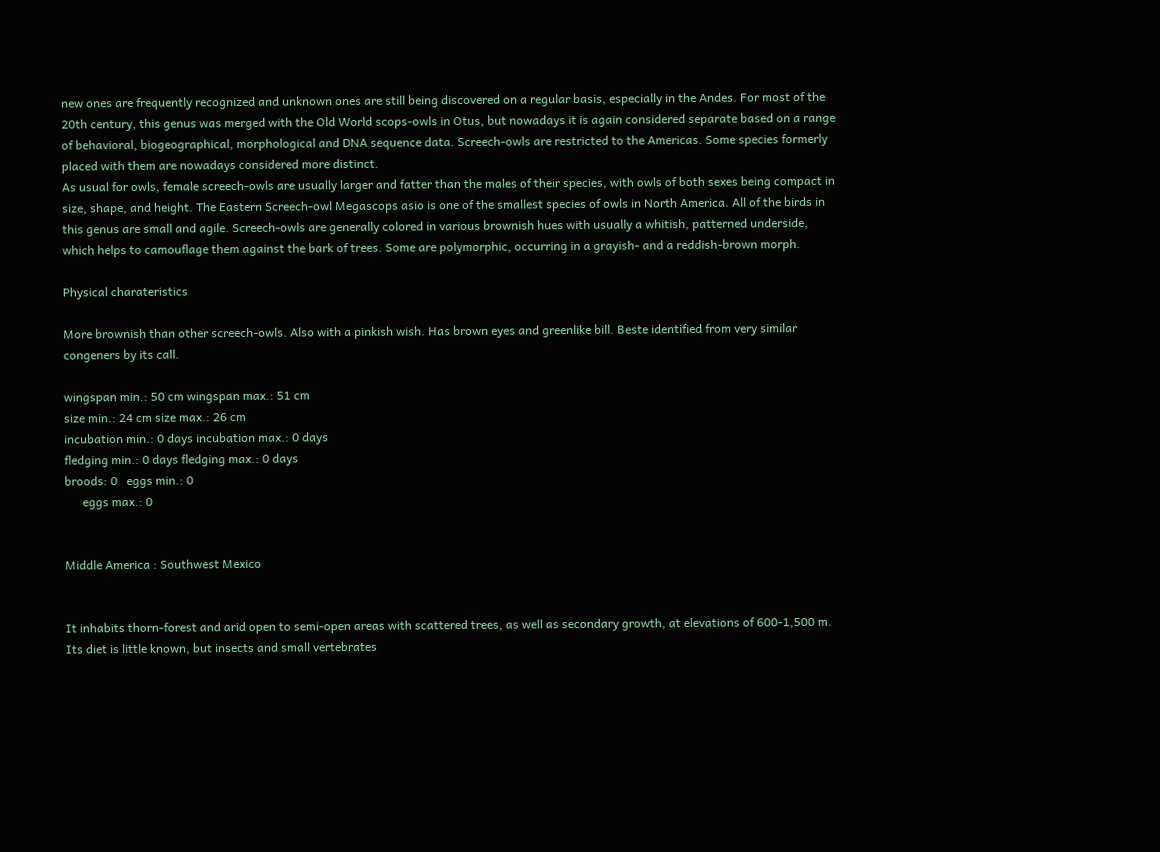new ones are frequently recognized and unknown ones are still being discovered on a regular basis, especially in the Andes. For most of the 20th century, this genus was merged with the Old World scops-owls in Otus, but nowadays it is again considered separate based on a range of behavioral, biogeographical, morphological and DNA sequence data. Screech-owls are restricted to the Americas. Some species formerly placed with them are nowadays considered more distinct.
As usual for owls, female screech-owls are usually larger and fatter than the males of their species, with owls of both sexes being compact in size, shape, and height. The Eastern Screech-owl Megascops asio is one of the smallest species of owls in North America. All of the birds in this genus are small and agile. Screech-owls are generally colored in various brownish hues with usually a whitish, patterned underside, which helps to camouflage them against the bark of trees. Some are polymorphic, occurring in a grayish- and a reddish-brown morph.

Physical charateristics

More brownish than other screech-owls. Also with a pinkish wish. Has brown eyes and greenlike bill. Beste identified from very similar congeners by its call.

wingspan min.: 50 cm wingspan max.: 51 cm
size min.: 24 cm size max.: 26 cm
incubation min.: 0 days incubation max.: 0 days
fledging min.: 0 days fledging max.: 0 days
broods: 0   eggs min.: 0
      eggs max.: 0


Middle America : Southwest Mexico


It inhabits thorn-forest and arid open to semi-open areas with scattered trees, as well as secondary growth, at elevations of 600-1,500 m. Its diet is little known, but insects and small vertebrates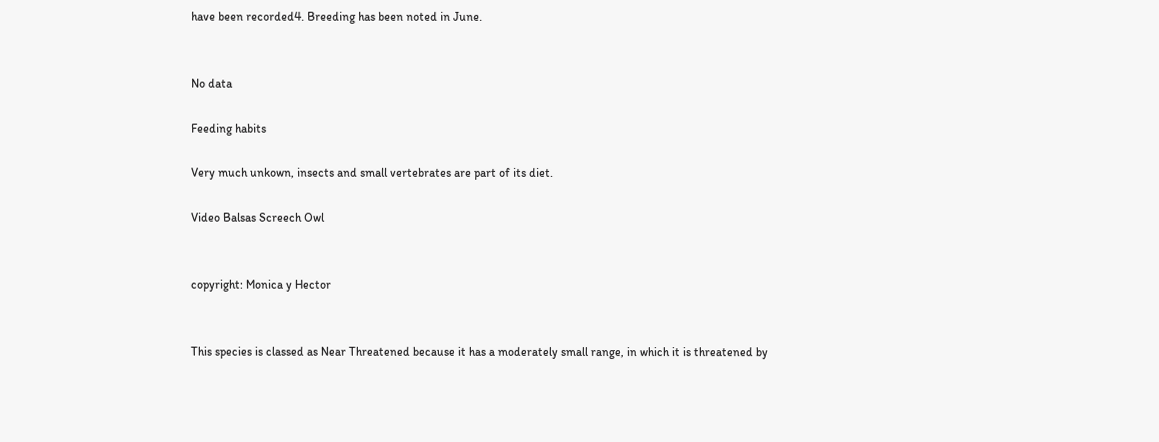have been recorded4. Breeding has been noted in June.


No data

Feeding habits

Very much unkown, insects and small vertebrates are part of its diet.

Video Balsas Screech Owl


copyright: Monica y Hector


This species is classed as Near Threatened because it has a moderately small range, in which it is threatened by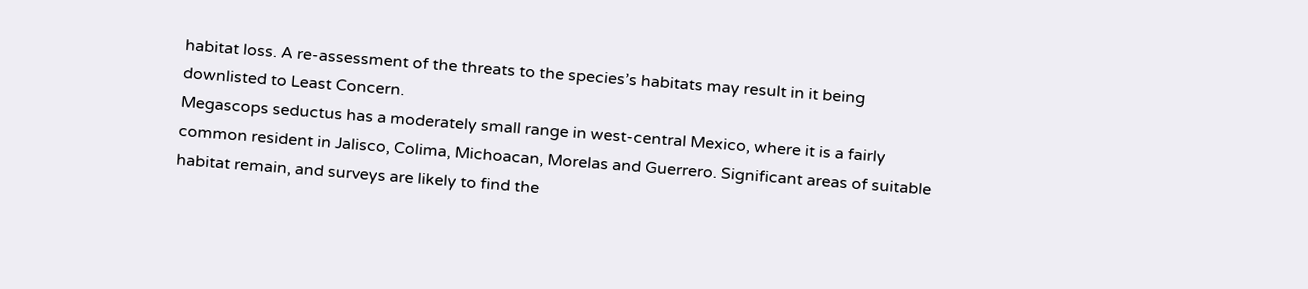habitat loss. A re-assessment of the threats to the species’s habitats may result in it being downlisted to Least Concern.
Megascops seductus has a moderately small range in west-central Mexico, where it is a fairly common resident in Jalisco, Colima, Michoacan, Morelas and Guerrero. Significant areas of suitable habitat remain, and surveys are likely to find the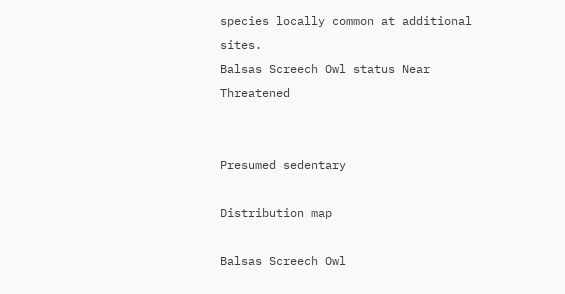species locally common at additional sites.
Balsas Screech Owl status Near Threatened


Presumed sedentary

Distribution map

Balsas Screech Owl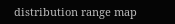distribution range map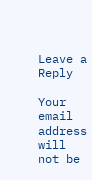Leave a Reply

Your email address will not be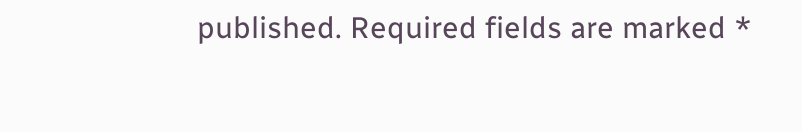published. Required fields are marked *